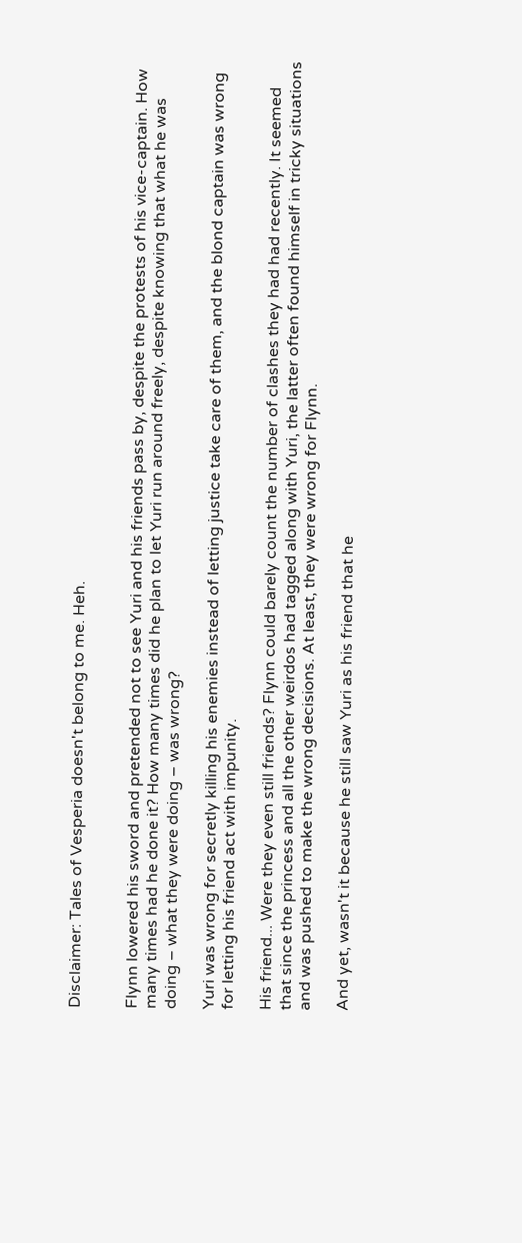Disclaimer: Tales of Vesperia doesn't belong to me. Heh.


Flynn lowered his sword and pretended not to see Yuri and his friends pass by, despite the protests of his vice-captain. How many times had he done it? How many times did he plan to let Yuri run around freely, despite knowing that what he was doing – what they were doing – was wrong?

Yuri was wrong for secretly killing his enemies instead of letting justice take care of them, and the blond captain was wrong for letting his friend act with impunity.

His friend... Were they even still friends? Flynn could barely count the number of clashes they had had recently. It seemed that since the princess and all the other weirdos had tagged along with Yuri, the latter often found himself in tricky situations and was pushed to make the wrong decisions. At least, they were wrong for Flynn.

And yet, wasn't it because he still saw Yuri as his friend that he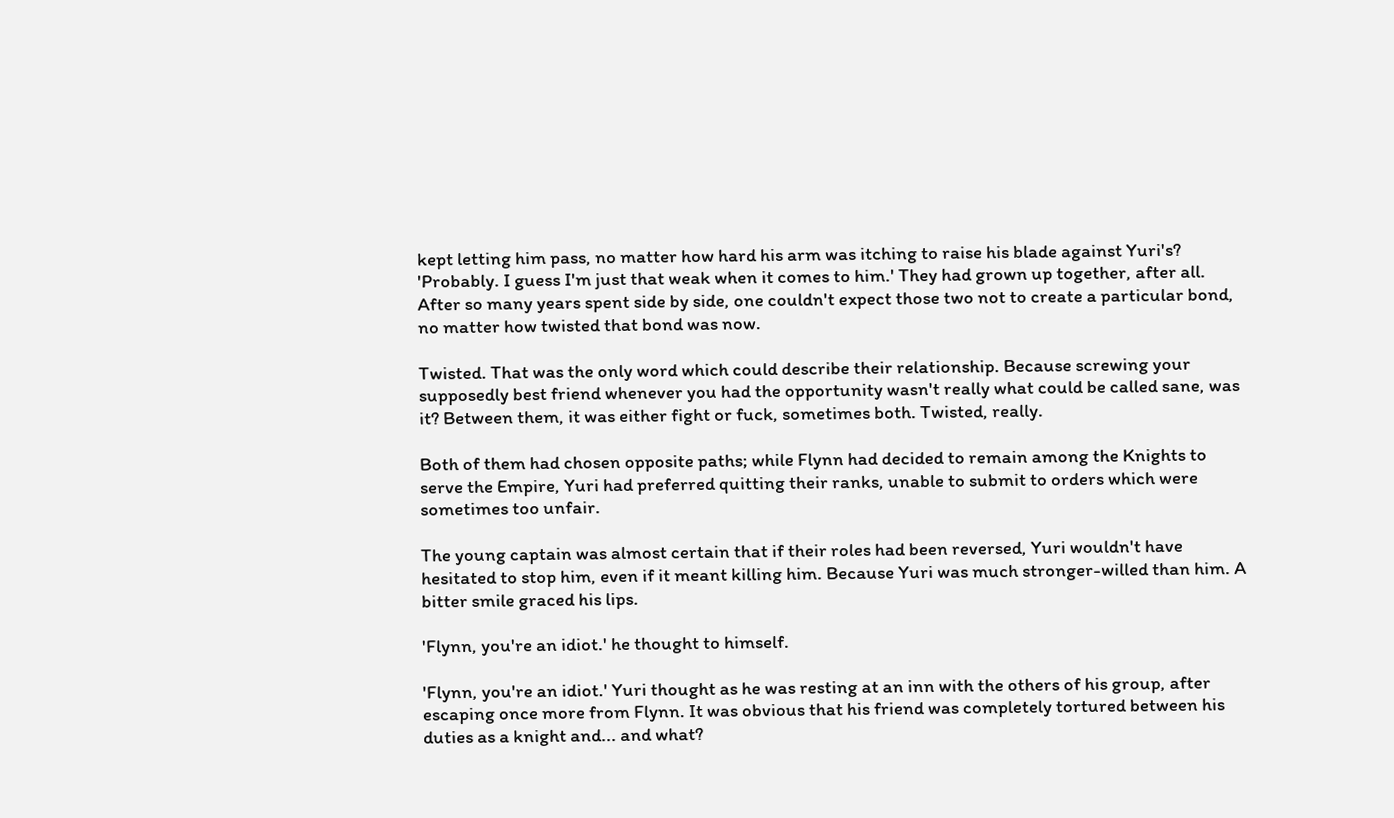kept letting him pass, no matter how hard his arm was itching to raise his blade against Yuri's? 'Probably. I guess I'm just that weak when it comes to him.' They had grown up together, after all. After so many years spent side by side, one couldn't expect those two not to create a particular bond, no matter how twisted that bond was now.

Twisted. That was the only word which could describe their relationship. Because screwing your supposedly best friend whenever you had the opportunity wasn't really what could be called sane, was it? Between them, it was either fight or fuck, sometimes both. Twisted, really.

Both of them had chosen opposite paths; while Flynn had decided to remain among the Knights to serve the Empire, Yuri had preferred quitting their ranks, unable to submit to orders which were sometimes too unfair.

The young captain was almost certain that if their roles had been reversed, Yuri wouldn't have hesitated to stop him, even if it meant killing him. Because Yuri was much stronger-willed than him. A bitter smile graced his lips.

'Flynn, you're an idiot.' he thought to himself.

'Flynn, you're an idiot.' Yuri thought as he was resting at an inn with the others of his group, after escaping once more from Flynn. It was obvious that his friend was completely tortured between his duties as a knight and... and what?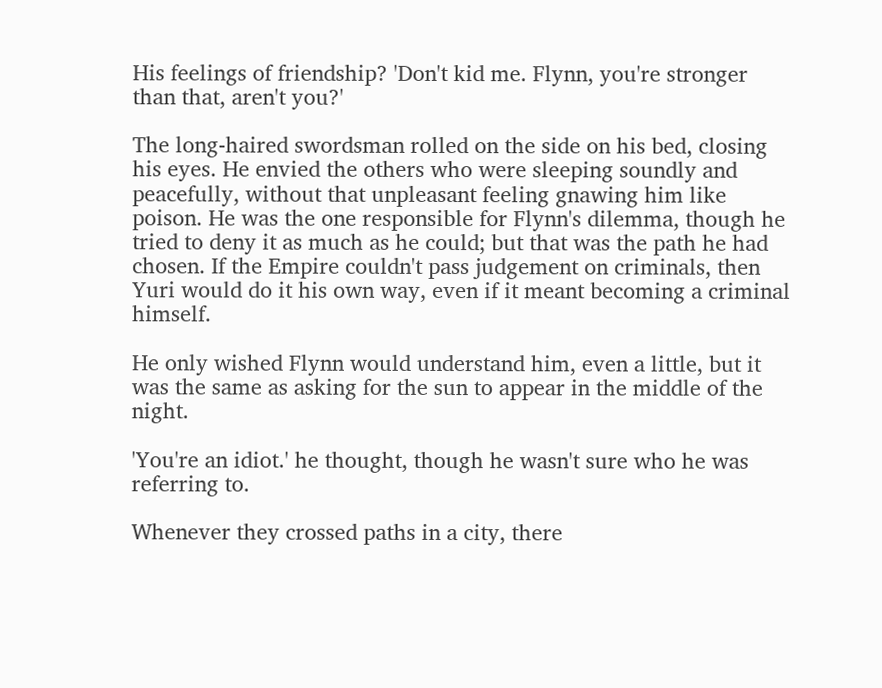His feelings of friendship? 'Don't kid me. Flynn, you're stronger than that, aren't you?'

The long-haired swordsman rolled on the side on his bed, closing his eyes. He envied the others who were sleeping soundly and peacefully, without that unpleasant feeling gnawing him like poison. He was the one responsible for Flynn's dilemma, though he tried to deny it as much as he could; but that was the path he had chosen. If the Empire couldn't pass judgement on criminals, then Yuri would do it his own way, even if it meant becoming a criminal himself.

He only wished Flynn would understand him, even a little, but it was the same as asking for the sun to appear in the middle of the night.

'You're an idiot.' he thought, though he wasn't sure who he was referring to.

Whenever they crossed paths in a city, there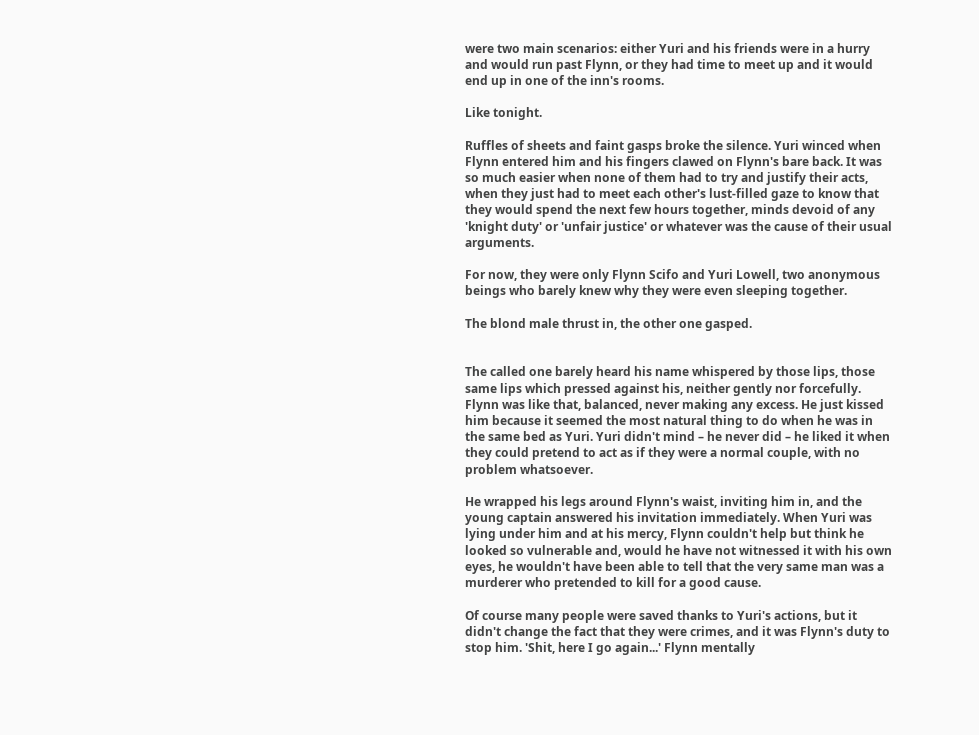were two main scenarios: either Yuri and his friends were in a hurry and would run past Flynn, or they had time to meet up and it would end up in one of the inn's rooms.

Like tonight.

Ruffles of sheets and faint gasps broke the silence. Yuri winced when Flynn entered him and his fingers clawed on Flynn's bare back. It was so much easier when none of them had to try and justify their acts, when they just had to meet each other's lust-filled gaze to know that they would spend the next few hours together, minds devoid of any 'knight duty' or 'unfair justice' or whatever was the cause of their usual arguments.

For now, they were only Flynn Scifo and Yuri Lowell, two anonymous beings who barely knew why they were even sleeping together.

The blond male thrust in, the other one gasped.


The called one barely heard his name whispered by those lips, those same lips which pressed against his, neither gently nor forcefully. Flynn was like that, balanced, never making any excess. He just kissed him because it seemed the most natural thing to do when he was in the same bed as Yuri. Yuri didn't mind – he never did – he liked it when they could pretend to act as if they were a normal couple, with no problem whatsoever.

He wrapped his legs around Flynn's waist, inviting him in, and the young captain answered his invitation immediately. When Yuri was lying under him and at his mercy, Flynn couldn't help but think he looked so vulnerable and, would he have not witnessed it with his own eyes, he wouldn't have been able to tell that the very same man was a murderer who pretended to kill for a good cause.

Of course many people were saved thanks to Yuri's actions, but it didn't change the fact that they were crimes, and it was Flynn's duty to stop him. 'Shit, here I go again...' Flynn mentally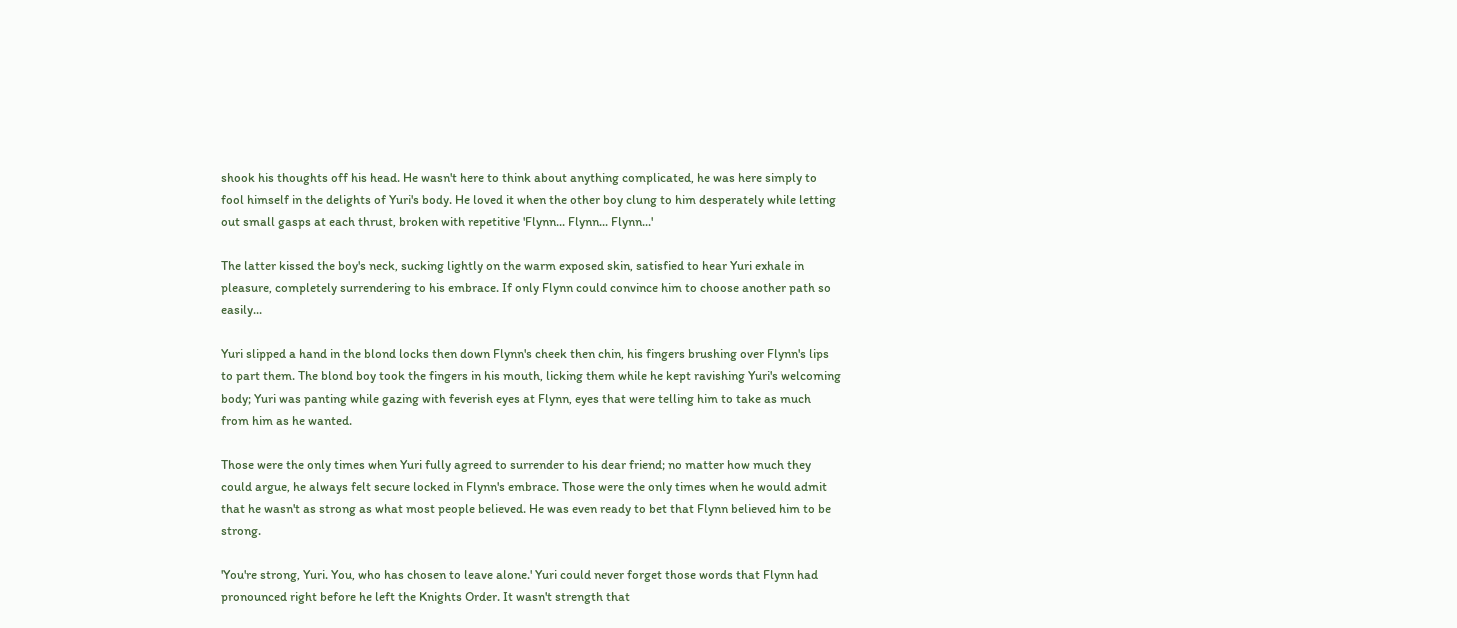shook his thoughts off his head. He wasn't here to think about anything complicated, he was here simply to fool himself in the delights of Yuri's body. He loved it when the other boy clung to him desperately while letting out small gasps at each thrust, broken with repetitive 'Flynn... Flynn... Flynn...'

The latter kissed the boy's neck, sucking lightly on the warm exposed skin, satisfied to hear Yuri exhale in pleasure, completely surrendering to his embrace. If only Flynn could convince him to choose another path so easily...

Yuri slipped a hand in the blond locks then down Flynn's cheek then chin, his fingers brushing over Flynn's lips to part them. The blond boy took the fingers in his mouth, licking them while he kept ravishing Yuri's welcoming body; Yuri was panting while gazing with feverish eyes at Flynn, eyes that were telling him to take as much from him as he wanted.

Those were the only times when Yuri fully agreed to surrender to his dear friend; no matter how much they could argue, he always felt secure locked in Flynn's embrace. Those were the only times when he would admit that he wasn't as strong as what most people believed. He was even ready to bet that Flynn believed him to be strong.

'You're strong, Yuri. You, who has chosen to leave alone.' Yuri could never forget those words that Flynn had pronounced right before he left the Knights Order. It wasn't strength that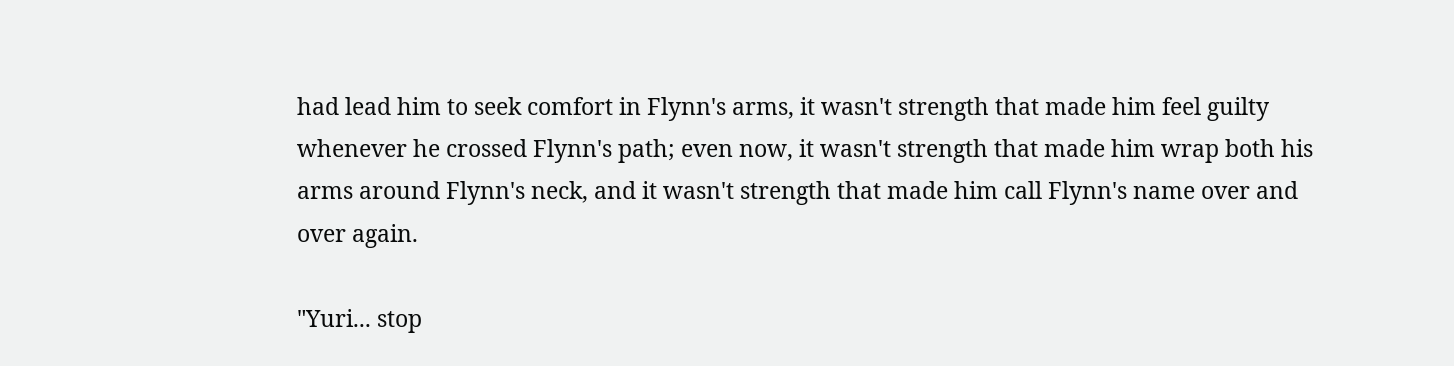had lead him to seek comfort in Flynn's arms, it wasn't strength that made him feel guilty whenever he crossed Flynn's path; even now, it wasn't strength that made him wrap both his arms around Flynn's neck, and it wasn't strength that made him call Flynn's name over and over again.

"Yuri... stop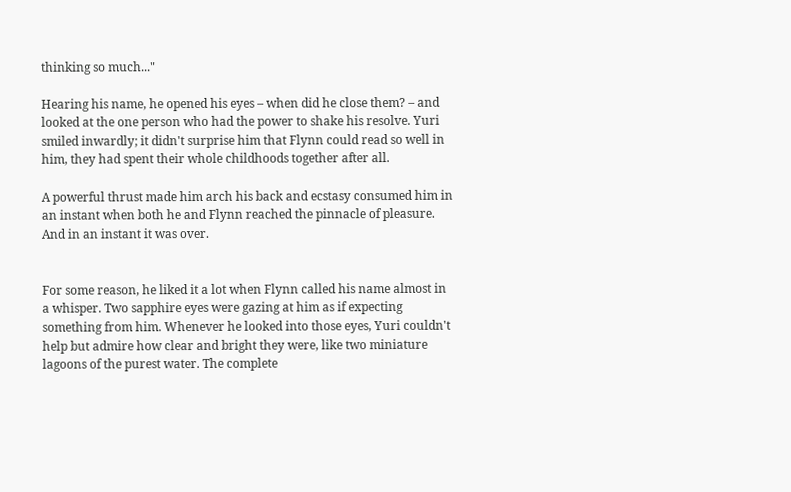thinking so much..."

Hearing his name, he opened his eyes – when did he close them? – and looked at the one person who had the power to shake his resolve. Yuri smiled inwardly; it didn't surprise him that Flynn could read so well in him, they had spent their whole childhoods together after all.

A powerful thrust made him arch his back and ecstasy consumed him in an instant when both he and Flynn reached the pinnacle of pleasure. And in an instant it was over.


For some reason, he liked it a lot when Flynn called his name almost in a whisper. Two sapphire eyes were gazing at him as if expecting something from him. Whenever he looked into those eyes, Yuri couldn't help but admire how clear and bright they were, like two miniature lagoons of the purest water. The complete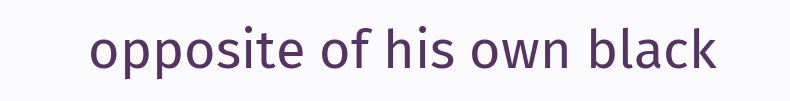opposite of his own black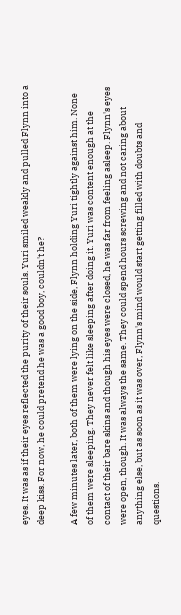eyes. It was as if their eyes reflected the purity of their souls. Yuri smiled weakly and pulled Flynn into a deep kiss. For now, he could pretend he was a good boy, couldn't he?

A few minutes later, both of them were lying on the side, Flynn holding Yuri tightly against him. None of them were sleeping. They never felt like sleeping after doing it. Yuri was content enough at the contact of their bare skins and though his eyes were closed, he was far from feeling asleep. Flynn's eyes were open, though. It was always the same. They could spend hours screwing and not caring about anything else, but as soon as it was over, Flynn's mind would start getting filled with doubts and questions.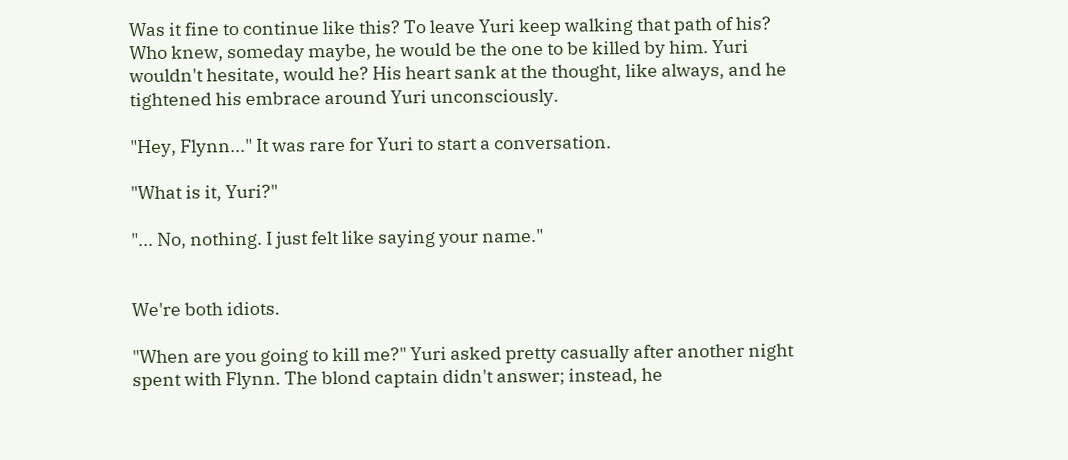Was it fine to continue like this? To leave Yuri keep walking that path of his? Who knew, someday maybe, he would be the one to be killed by him. Yuri wouldn't hesitate, would he? His heart sank at the thought, like always, and he tightened his embrace around Yuri unconsciously.

"Hey, Flynn..." It was rare for Yuri to start a conversation.

"What is it, Yuri?"

"... No, nothing. I just felt like saying your name."


We're both idiots.

"When are you going to kill me?" Yuri asked pretty casually after another night spent with Flynn. The blond captain didn't answer; instead, he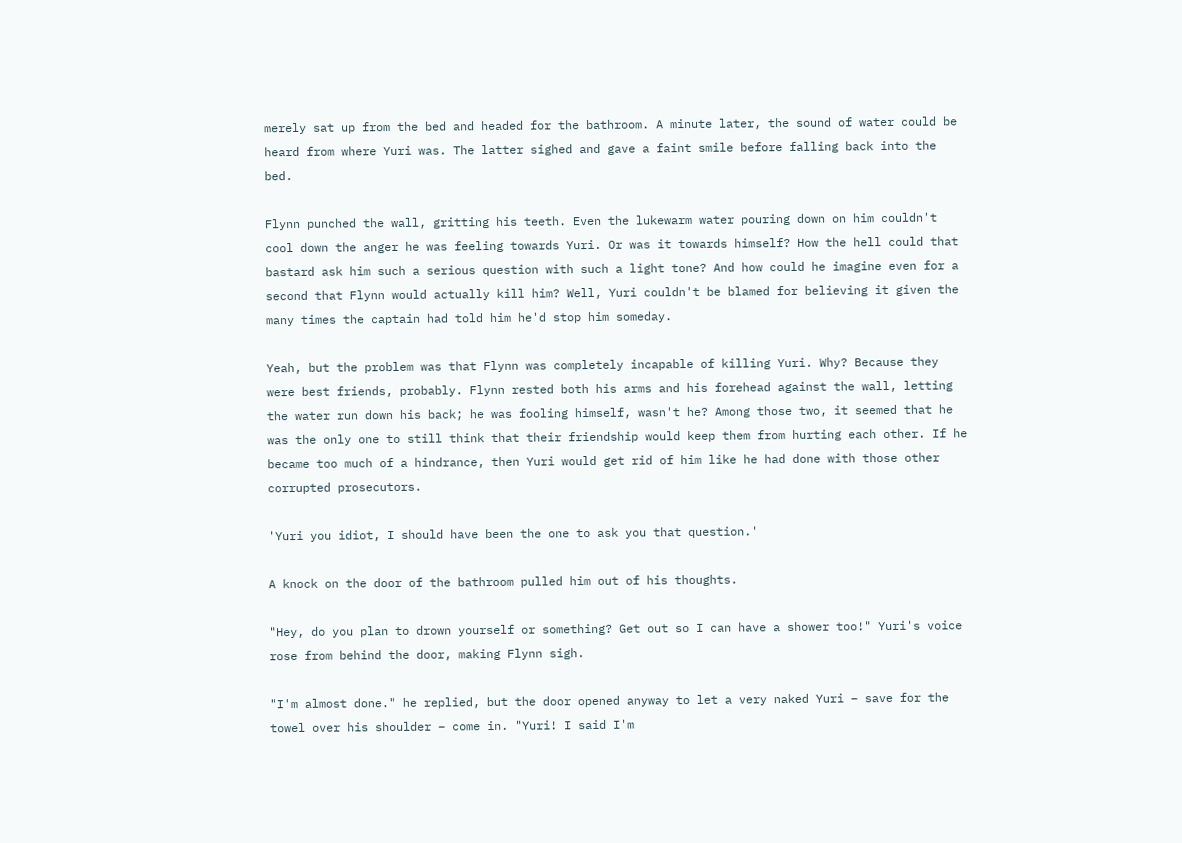merely sat up from the bed and headed for the bathroom. A minute later, the sound of water could be heard from where Yuri was. The latter sighed and gave a faint smile before falling back into the bed.

Flynn punched the wall, gritting his teeth. Even the lukewarm water pouring down on him couldn't cool down the anger he was feeling towards Yuri. Or was it towards himself? How the hell could that bastard ask him such a serious question with such a light tone? And how could he imagine even for a second that Flynn would actually kill him? Well, Yuri couldn't be blamed for believing it given the many times the captain had told him he'd stop him someday.

Yeah, but the problem was that Flynn was completely incapable of killing Yuri. Why? Because they were best friends, probably. Flynn rested both his arms and his forehead against the wall, letting the water run down his back; he was fooling himself, wasn't he? Among those two, it seemed that he was the only one to still think that their friendship would keep them from hurting each other. If he became too much of a hindrance, then Yuri would get rid of him like he had done with those other corrupted prosecutors.

'Yuri you idiot, I should have been the one to ask you that question.'

A knock on the door of the bathroom pulled him out of his thoughts.

"Hey, do you plan to drown yourself or something? Get out so I can have a shower too!" Yuri's voice rose from behind the door, making Flynn sigh.

"I'm almost done." he replied, but the door opened anyway to let a very naked Yuri – save for the towel over his shoulder – come in. "Yuri! I said I'm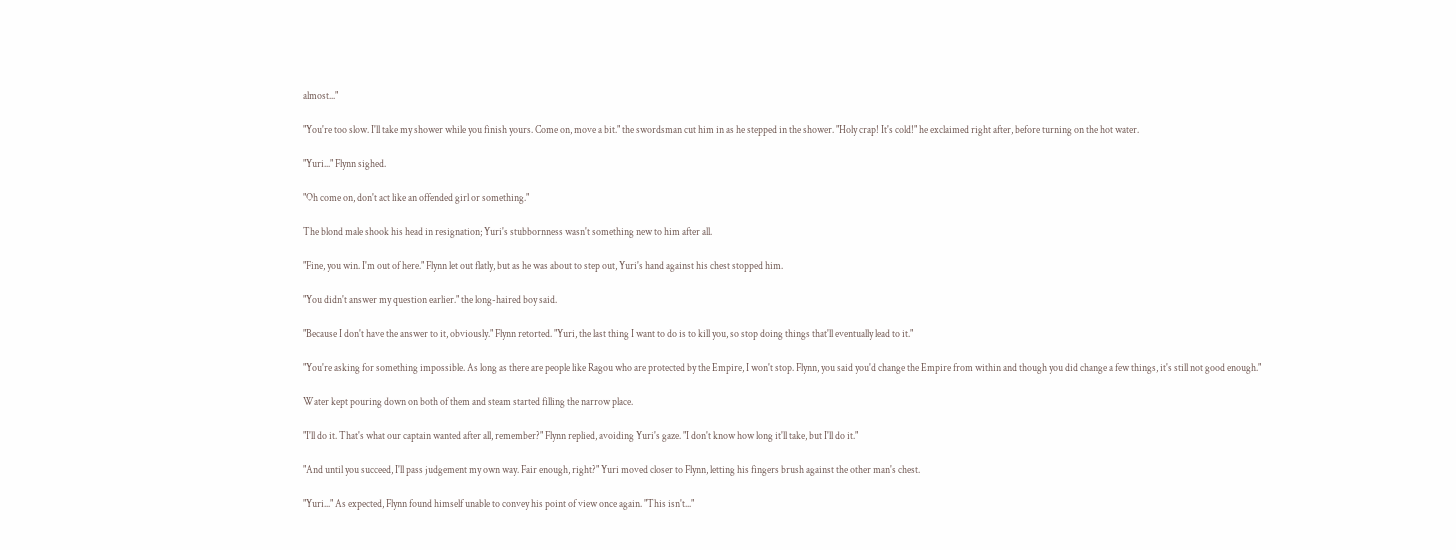almost..."

"You're too slow. I'll take my shower while you finish yours. Come on, move a bit." the swordsman cut him in as he stepped in the shower. "Holy crap! It's cold!" he exclaimed right after, before turning on the hot water.

"Yuri..." Flynn sighed.

"Oh come on, don't act like an offended girl or something."

The blond male shook his head in resignation; Yuri's stubbornness wasn't something new to him after all.

"Fine, you win. I'm out of here." Flynn let out flatly, but as he was about to step out, Yuri's hand against his chest stopped him.

"You didn't answer my question earlier." the long-haired boy said.

"Because I don't have the answer to it, obviously." Flynn retorted. "Yuri, the last thing I want to do is to kill you, so stop doing things that'll eventually lead to it."

"You're asking for something impossible. As long as there are people like Ragou who are protected by the Empire, I won't stop. Flynn, you said you'd change the Empire from within and though you did change a few things, it's still not good enough."

Water kept pouring down on both of them and steam started filling the narrow place.

"I'll do it. That's what our captain wanted after all, remember?" Flynn replied, avoiding Yuri's gaze. "I don't know how long it'll take, but I'll do it."

"And until you succeed, I'll pass judgement my own way. Fair enough, right?" Yuri moved closer to Flynn, letting his fingers brush against the other man's chest.

"Yuri..." As expected, Flynn found himself unable to convey his point of view once again. "This isn't..."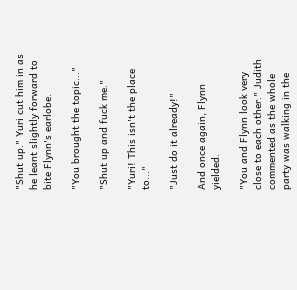"Shut up." Yuri cut him in as he leant slightly forward to bite Flynn's earlobe.

"You brought the topic..."

"Shut up and fuck me."

"Yuri! This isn't the place to..."

"Just do it already!"

And once again, Flynn yielded.

"You and Flynn look very close to each other." Judith commented as the whole party was walking in the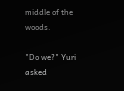middle of the woods.

"Do we?" Yuri asked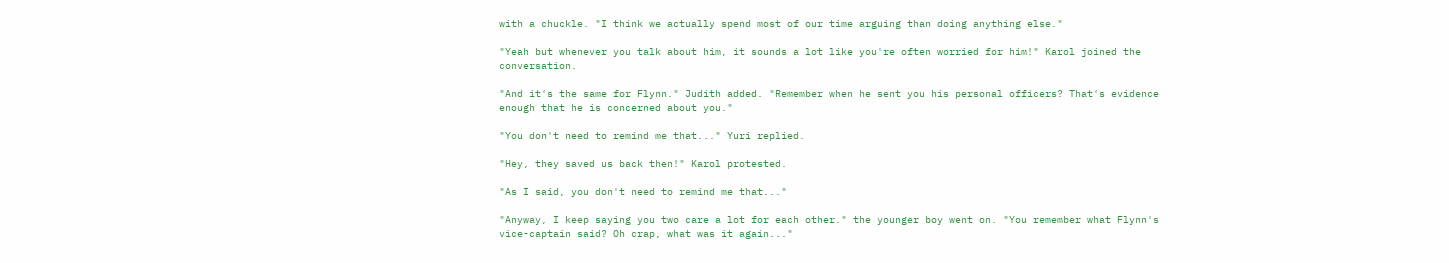with a chuckle. "I think we actually spend most of our time arguing than doing anything else."

"Yeah but whenever you talk about him, it sounds a lot like you're often worried for him!" Karol joined the conversation.

"And it's the same for Flynn." Judith added. "Remember when he sent you his personal officers? That's evidence enough that he is concerned about you."

"You don't need to remind me that..." Yuri replied.

"Hey, they saved us back then!" Karol protested.

"As I said, you don't need to remind me that..."

"Anyway, I keep saying you two care a lot for each other." the younger boy went on. "You remember what Flynn's vice-captain said? Oh crap, what was it again..."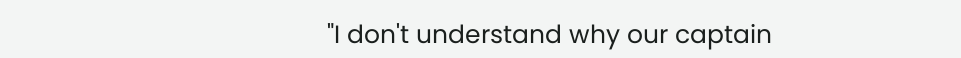"I don't understand why our captain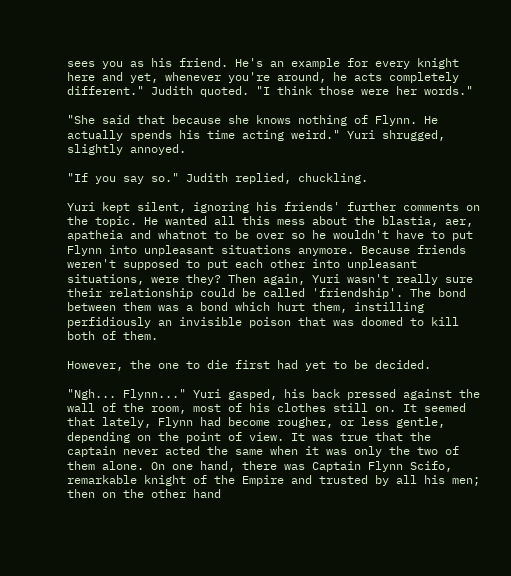sees you as his friend. He's an example for every knight here and yet, whenever you're around, he acts completely different." Judith quoted. "I think those were her words."

"She said that because she knows nothing of Flynn. He actually spends his time acting weird." Yuri shrugged, slightly annoyed.

"If you say so." Judith replied, chuckling.

Yuri kept silent, ignoring his friends' further comments on the topic. He wanted all this mess about the blastia, aer, apatheia and whatnot to be over so he wouldn't have to put Flynn into unpleasant situations anymore. Because friends weren't supposed to put each other into unpleasant situations, were they? Then again, Yuri wasn't really sure their relationship could be called 'friendship'. The bond between them was a bond which hurt them, instilling perfidiously an invisible poison that was doomed to kill both of them.

However, the one to die first had yet to be decided.

"Ngh... Flynn..." Yuri gasped, his back pressed against the wall of the room, most of his clothes still on. It seemed that lately, Flynn had become rougher, or less gentle, depending on the point of view. It was true that the captain never acted the same when it was only the two of them alone. On one hand, there was Captain Flynn Scifo, remarkable knight of the Empire and trusted by all his men; then on the other hand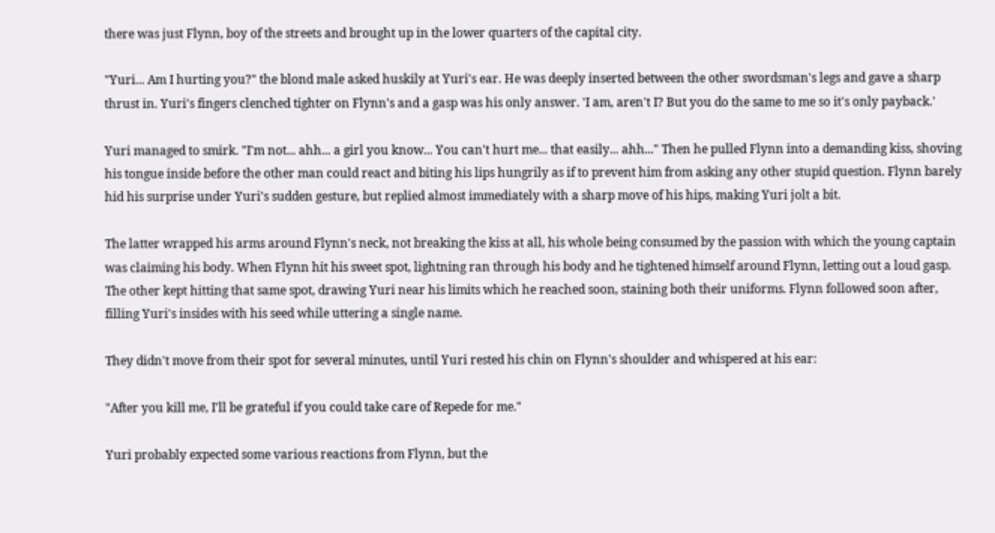there was just Flynn, boy of the streets and brought up in the lower quarters of the capital city.

"Yuri... Am I hurting you?" the blond male asked huskily at Yuri's ear. He was deeply inserted between the other swordsman's legs and gave a sharp thrust in. Yuri's fingers clenched tighter on Flynn's and a gasp was his only answer. 'I am, aren't I? But you do the same to me so it's only payback.'

Yuri managed to smirk. "I'm not... ahh... a girl you know... You can't hurt me... that easily... ahh..." Then he pulled Flynn into a demanding kiss, shoving his tongue inside before the other man could react and biting his lips hungrily as if to prevent him from asking any other stupid question. Flynn barely hid his surprise under Yuri's sudden gesture, but replied almost immediately with a sharp move of his hips, making Yuri jolt a bit.

The latter wrapped his arms around Flynn's neck, not breaking the kiss at all, his whole being consumed by the passion with which the young captain was claiming his body. When Flynn hit his sweet spot, lightning ran through his body and he tightened himself around Flynn, letting out a loud gasp. The other kept hitting that same spot, drawing Yuri near his limits which he reached soon, staining both their uniforms. Flynn followed soon after, filling Yuri's insides with his seed while uttering a single name.

They didn't move from their spot for several minutes, until Yuri rested his chin on Flynn's shoulder and whispered at his ear:

"After you kill me, I'll be grateful if you could take care of Repede for me."

Yuri probably expected some various reactions from Flynn, but the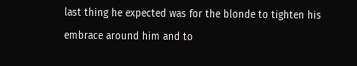last thing he expected was for the blonde to tighten his embrace around him and to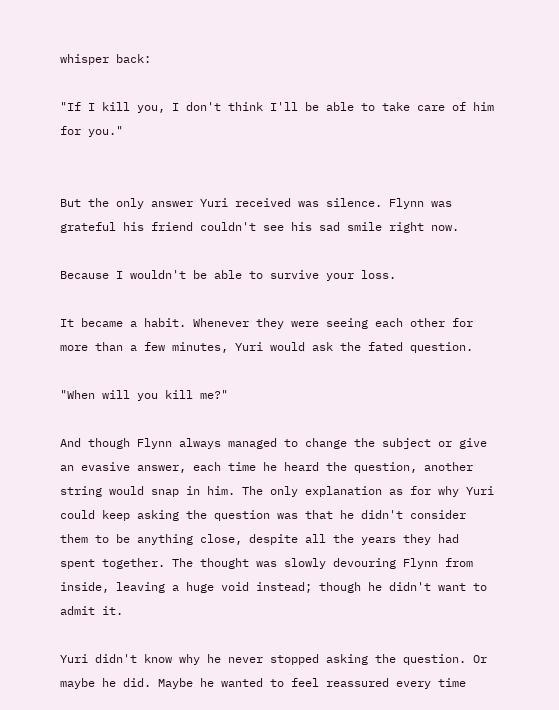whisper back:

"If I kill you, I don't think I'll be able to take care of him for you."


But the only answer Yuri received was silence. Flynn was grateful his friend couldn't see his sad smile right now.

Because I wouldn't be able to survive your loss.

It became a habit. Whenever they were seeing each other for more than a few minutes, Yuri would ask the fated question.

"When will you kill me?"

And though Flynn always managed to change the subject or give an evasive answer, each time he heard the question, another string would snap in him. The only explanation as for why Yuri could keep asking the question was that he didn't consider them to be anything close, despite all the years they had spent together. The thought was slowly devouring Flynn from inside, leaving a huge void instead; though he didn't want to admit it.

Yuri didn't know why he never stopped asking the question. Or maybe he did. Maybe he wanted to feel reassured every time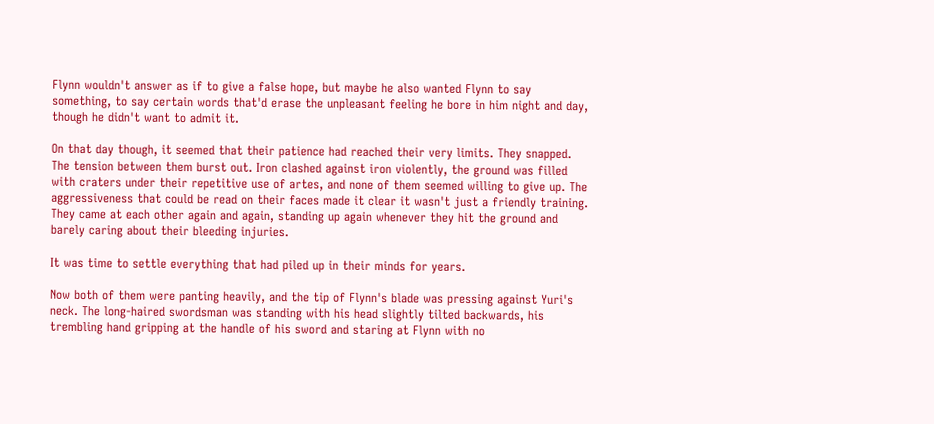Flynn wouldn't answer as if to give a false hope, but maybe he also wanted Flynn to say something, to say certain words that'd erase the unpleasant feeling he bore in him night and day, though he didn't want to admit it.

On that day though, it seemed that their patience had reached their very limits. They snapped. The tension between them burst out. Iron clashed against iron violently, the ground was filled with craters under their repetitive use of artes, and none of them seemed willing to give up. The aggressiveness that could be read on their faces made it clear it wasn't just a friendly training. They came at each other again and again, standing up again whenever they hit the ground and barely caring about their bleeding injuries.

It was time to settle everything that had piled up in their minds for years.

Now both of them were panting heavily, and the tip of Flynn's blade was pressing against Yuri's neck. The long-haired swordsman was standing with his head slightly tilted backwards, his trembling hand gripping at the handle of his sword and staring at Flynn with no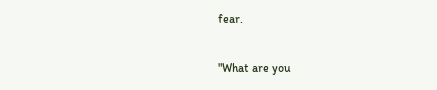fear.

"What are you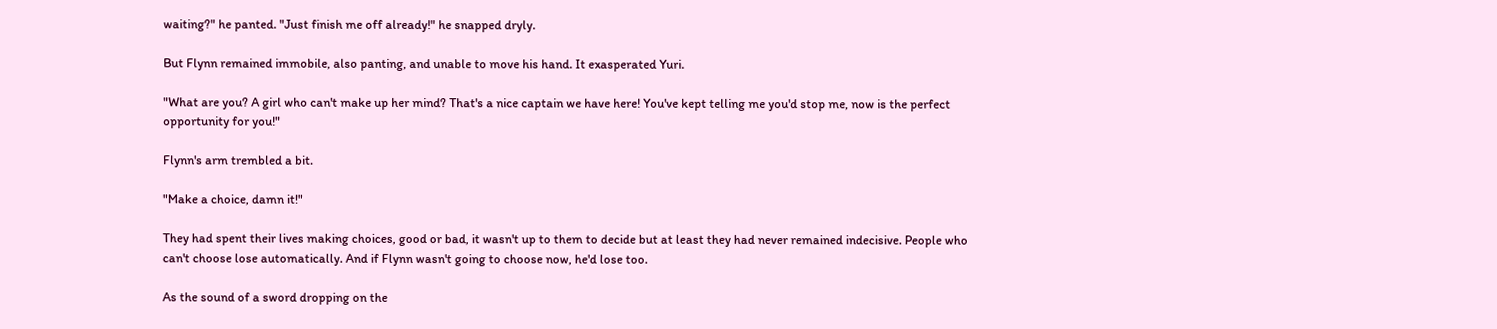waiting?" he panted. "Just finish me off already!" he snapped dryly.

But Flynn remained immobile, also panting, and unable to move his hand. It exasperated Yuri.

"What are you? A girl who can't make up her mind? That's a nice captain we have here! You've kept telling me you'd stop me, now is the perfect opportunity for you!"

Flynn's arm trembled a bit.

"Make a choice, damn it!"

They had spent their lives making choices, good or bad, it wasn't up to them to decide but at least they had never remained indecisive. People who can't choose lose automatically. And if Flynn wasn't going to choose now, he'd lose too.

As the sound of a sword dropping on the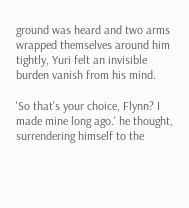ground was heard and two arms wrapped themselves around him tightly, Yuri felt an invisible burden vanish from his mind.

'So that's your choice, Flynn? I made mine long ago.' he thought, surrendering himself to the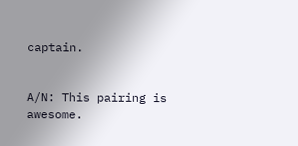captain.


A/N: This pairing is awesome.